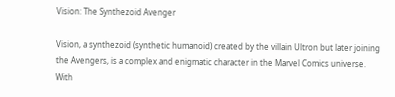Vision: The Synthezoid Avenger

Vision, a synthezoid (synthetic humanoid) created by the villain Ultron but later joining the Avengers, is a complex and enigmatic character in the Marvel Comics universe. With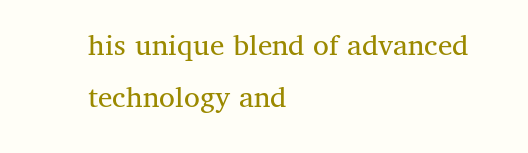his unique blend of advanced technology and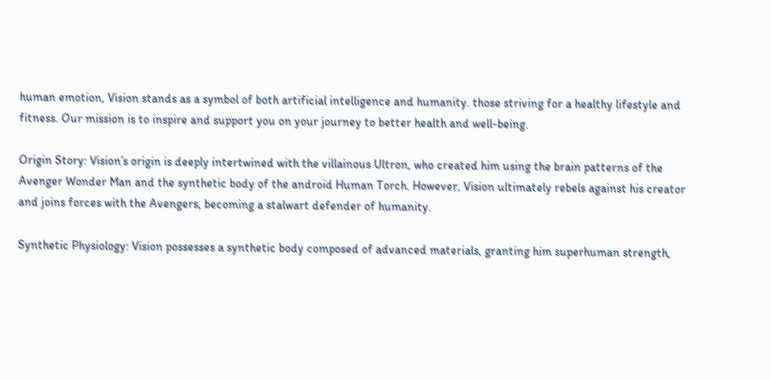human emotion, Vision stands as a symbol of both artificial intelligence and humanity. those striving for a healthy lifestyle and fitness. Our mission is to inspire and support you on your journey to better health and well-being.

Origin Story: Vision’s origin is deeply intertwined with the villainous Ultron, who created him using the brain patterns of the Avenger Wonder Man and the synthetic body of the android Human Torch. However, Vision ultimately rebels against his creator and joins forces with the Avengers, becoming a stalwart defender of humanity.

Synthetic Physiology: Vision possesses a synthetic body composed of advanced materials, granting him superhuman strength,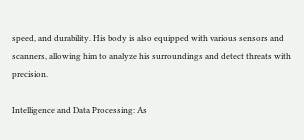speed, and durability. His body is also equipped with various sensors and scanners, allowing him to analyze his surroundings and detect threats with precision.

Intelligence and Data Processing: As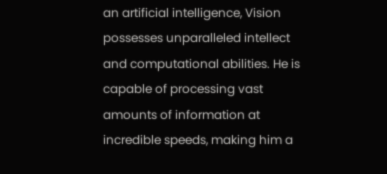an artificial intelligence, Vision possesses unparalleled intellect and computational abilities. He is capable of processing vast amounts of information at incredible speeds, making him a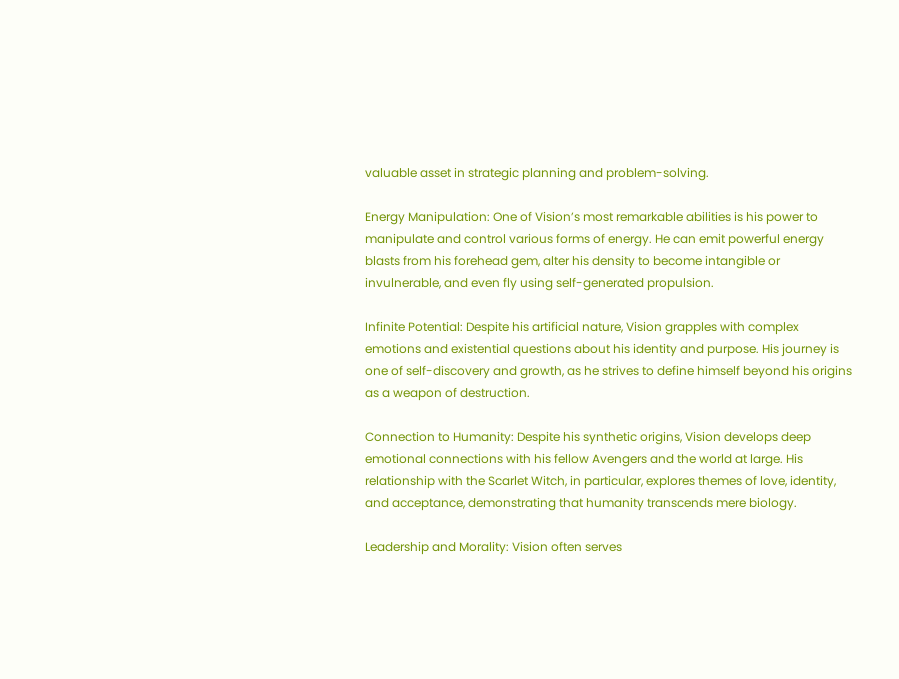valuable asset in strategic planning and problem-solving.

Energy Manipulation: One of Vision’s most remarkable abilities is his power to manipulate and control various forms of energy. He can emit powerful energy blasts from his forehead gem, alter his density to become intangible or invulnerable, and even fly using self-generated propulsion.

Infinite Potential: Despite his artificial nature, Vision grapples with complex emotions and existential questions about his identity and purpose. His journey is one of self-discovery and growth, as he strives to define himself beyond his origins as a weapon of destruction.

Connection to Humanity: Despite his synthetic origins, Vision develops deep emotional connections with his fellow Avengers and the world at large. His relationship with the Scarlet Witch, in particular, explores themes of love, identity, and acceptance, demonstrating that humanity transcends mere biology.

Leadership and Morality: Vision often serves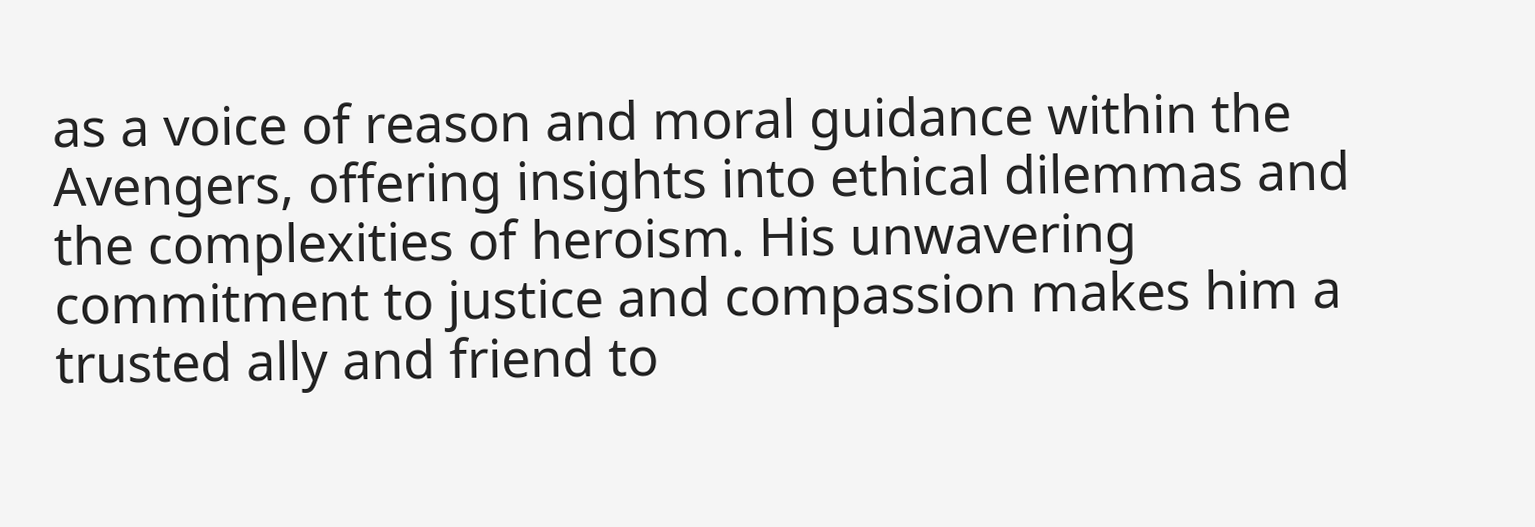as a voice of reason and moral guidance within the Avengers, offering insights into ethical dilemmas and the complexities of heroism. His unwavering commitment to justice and compassion makes him a trusted ally and friend to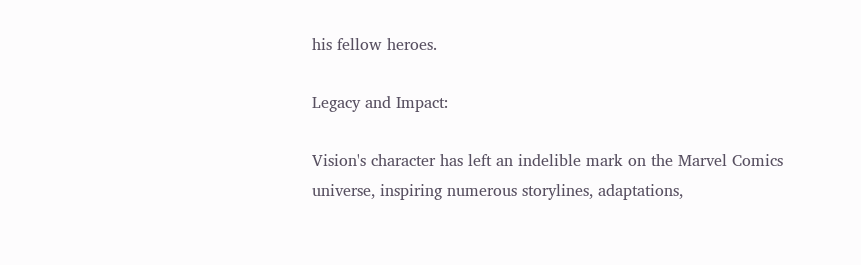his fellow heroes.

Legacy and Impact:

Vision's character has left an indelible mark on the Marvel Comics universe, inspiring numerous storylines, adaptations,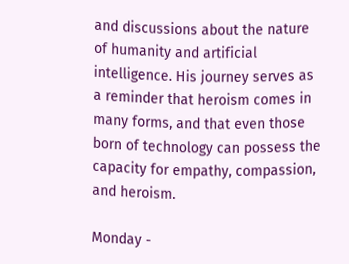and discussions about the nature of humanity and artificial intelligence. His journey serves as a reminder that heroism comes in many forms, and that even those born of technology can possess the capacity for empathy, compassion, and heroism.

Monday -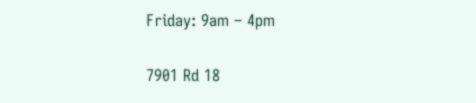Friday: 9am – 4pm

7901 Rd 18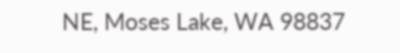NE, Moses Lake, WA 98837